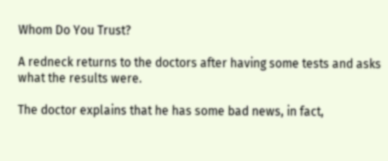Whom Do You Trust?

A redneck returns to the doctors after having some tests and asks what the results were.

The doctor explains that he has some bad news, in fact,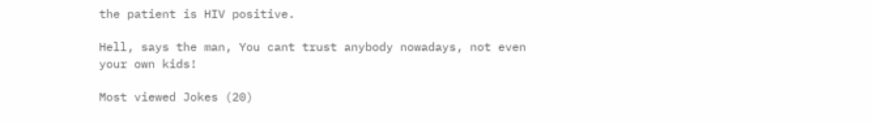the patient is HIV positive.

Hell, says the man, You cant trust anybody nowadays, not even your own kids!

Most viewed Jokes (20)